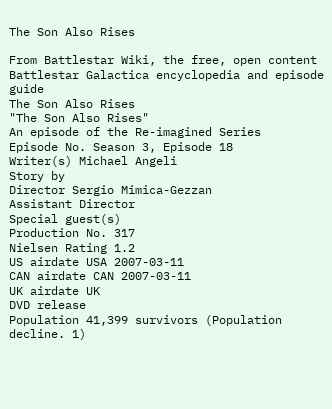The Son Also Rises

From Battlestar Wiki, the free, open content Battlestar Galactica encyclopedia and episode guide
The Son Also Rises
"The Son Also Rises"
An episode of the Re-imagined Series
Episode No. Season 3, Episode 18
Writer(s) Michael Angeli
Story by
Director Sergio Mimica-Gezzan
Assistant Director
Special guest(s)
Production No. 317
Nielsen Rating 1.2
US airdate USA 2007-03-11
CAN airdate CAN 2007-03-11
UK airdate UK
DVD release
Population 41,399 survivors (Population decline. 1)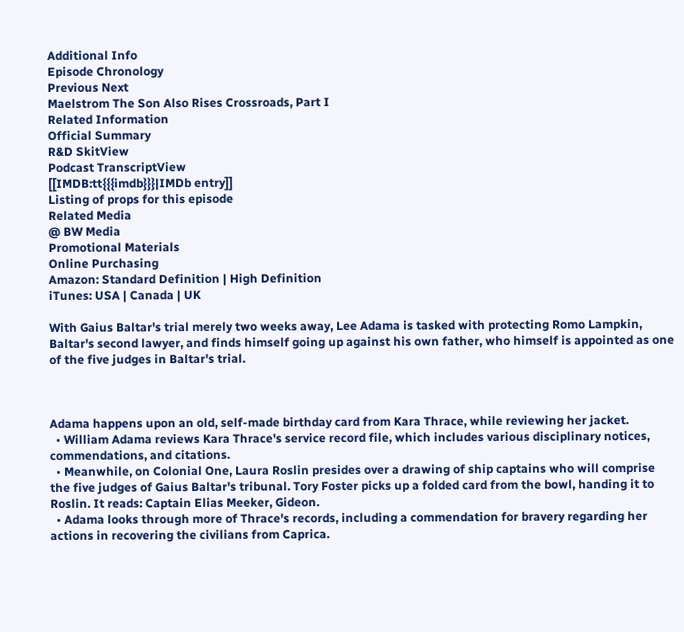Additional Info
Episode Chronology
Previous Next
Maelstrom The Son Also Rises Crossroads, Part I
Related Information
Official Summary
R&D SkitView
Podcast TranscriptView
[[IMDB:tt{{{imdb}}}|IMDb entry]]
Listing of props for this episode
Related Media
@ BW Media
Promotional Materials
Online Purchasing
Amazon: Standard Definition | High Definition
iTunes: USA | Canada | UK

With Gaius Baltar's trial merely two weeks away, Lee Adama is tasked with protecting Romo Lampkin, Baltar's second lawyer, and finds himself going up against his own father, who himself is appointed as one of the five judges in Baltar's trial.



Adama happens upon an old, self-made birthday card from Kara Thrace, while reviewing her jacket.
  • William Adama reviews Kara Thrace's service record file, which includes various disciplinary notices, commendations, and citations.
  • Meanwhile, on Colonial One, Laura Roslin presides over a drawing of ship captains who will comprise the five judges of Gaius Baltar's tribunal. Tory Foster picks up a folded card from the bowl, handing it to Roslin. It reads: Captain Elias Meeker, Gideon.
  • Adama looks through more of Thrace's records, including a commendation for bravery regarding her actions in recovering the civilians from Caprica.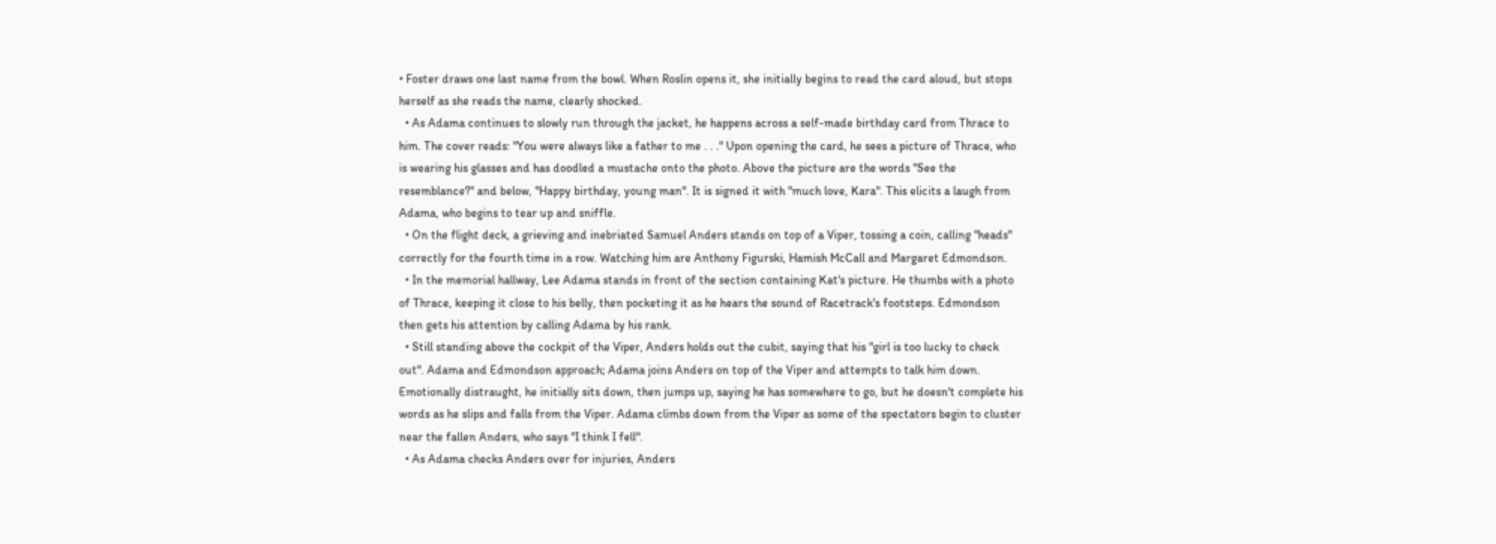• Foster draws one last name from the bowl. When Roslin opens it, she initially begins to read the card aloud, but stops herself as she reads the name, clearly shocked.
  • As Adama continues to slowly run through the jacket, he happens across a self-made birthday card from Thrace to him. The cover reads: "You were always like a father to me . . ." Upon opening the card, he sees a picture of Thrace, who is wearing his glasses and has doodled a mustache onto the photo. Above the picture are the words "See the resemblance?" and below, "Happy birthday, young man". It is signed it with "much love, Kara". This elicits a laugh from Adama, who begins to tear up and sniffle.
  • On the flight deck, a grieving and inebriated Samuel Anders stands on top of a Viper, tossing a coin, calling "heads" correctly for the fourth time in a row. Watching him are Anthony Figurski, Hamish McCall and Margaret Edmondson.
  • In the memorial hallway, Lee Adama stands in front of the section containing Kat's picture. He thumbs with a photo of Thrace, keeping it close to his belly, then pocketing it as he hears the sound of Racetrack's footsteps. Edmondson then gets his attention by calling Adama by his rank.
  • Still standing above the cockpit of the Viper, Anders holds out the cubit, saying that his "girl is too lucky to check out". Adama and Edmondson approach; Adama joins Anders on top of the Viper and attempts to talk him down. Emotionally distraught, he initially sits down, then jumps up, saying he has somewhere to go, but he doesn't complete his words as he slips and falls from the Viper. Adama climbs down from the Viper as some of the spectators begin to cluster near the fallen Anders, who says "I think I fell".
  • As Adama checks Anders over for injuries, Anders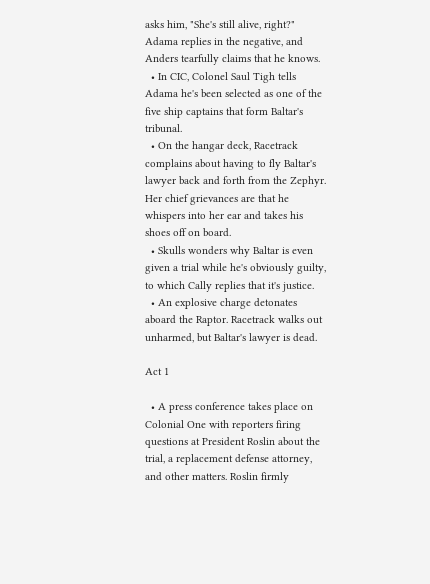asks him, "She's still alive, right?" Adama replies in the negative, and Anders tearfully claims that he knows.
  • In CIC, Colonel Saul Tigh tells Adama he's been selected as one of the five ship captains that form Baltar's tribunal.
  • On the hangar deck, Racetrack complains about having to fly Baltar's lawyer back and forth from the Zephyr. Her chief grievances are that he whispers into her ear and takes his shoes off on board.
  • Skulls wonders why Baltar is even given a trial while he's obviously guilty, to which Cally replies that it's justice.
  • An explosive charge detonates aboard the Raptor. Racetrack walks out unharmed, but Baltar's lawyer is dead.

Act 1

  • A press conference takes place on Colonial One with reporters firing questions at President Roslin about the trial, a replacement defense attorney, and other matters. Roslin firmly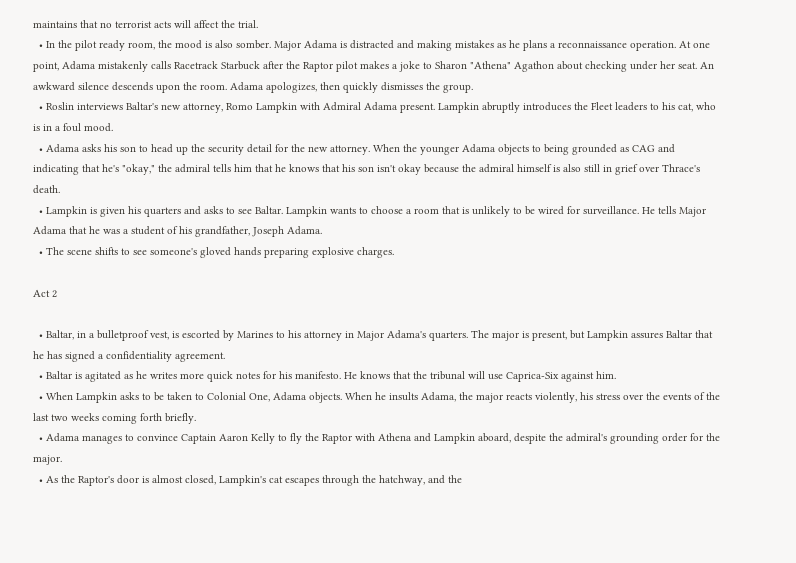maintains that no terrorist acts will affect the trial.
  • In the pilot ready room, the mood is also somber. Major Adama is distracted and making mistakes as he plans a reconnaissance operation. At one point, Adama mistakenly calls Racetrack Starbuck after the Raptor pilot makes a joke to Sharon "Athena" Agathon about checking under her seat. An awkward silence descends upon the room. Adama apologizes, then quickly dismisses the group.
  • Roslin interviews Baltar's new attorney, Romo Lampkin with Admiral Adama present. Lampkin abruptly introduces the Fleet leaders to his cat, who is in a foul mood.
  • Adama asks his son to head up the security detail for the new attorney. When the younger Adama objects to being grounded as CAG and indicating that he's "okay," the admiral tells him that he knows that his son isn't okay because the admiral himself is also still in grief over Thrace's death.
  • Lampkin is given his quarters and asks to see Baltar. Lampkin wants to choose a room that is unlikely to be wired for surveillance. He tells Major Adama that he was a student of his grandfather, Joseph Adama.
  • The scene shifts to see someone's gloved hands preparing explosive charges.

Act 2

  • Baltar, in a bulletproof vest, is escorted by Marines to his attorney in Major Adama's quarters. The major is present, but Lampkin assures Baltar that he has signed a confidentiality agreement.
  • Baltar is agitated as he writes more quick notes for his manifesto. He knows that the tribunal will use Caprica-Six against him.
  • When Lampkin asks to be taken to Colonial One, Adama objects. When he insults Adama, the major reacts violently, his stress over the events of the last two weeks coming forth briefly.
  • Adama manages to convince Captain Aaron Kelly to fly the Raptor with Athena and Lampkin aboard, despite the admiral's grounding order for the major.
  • As the Raptor's door is almost closed, Lampkin's cat escapes through the hatchway, and the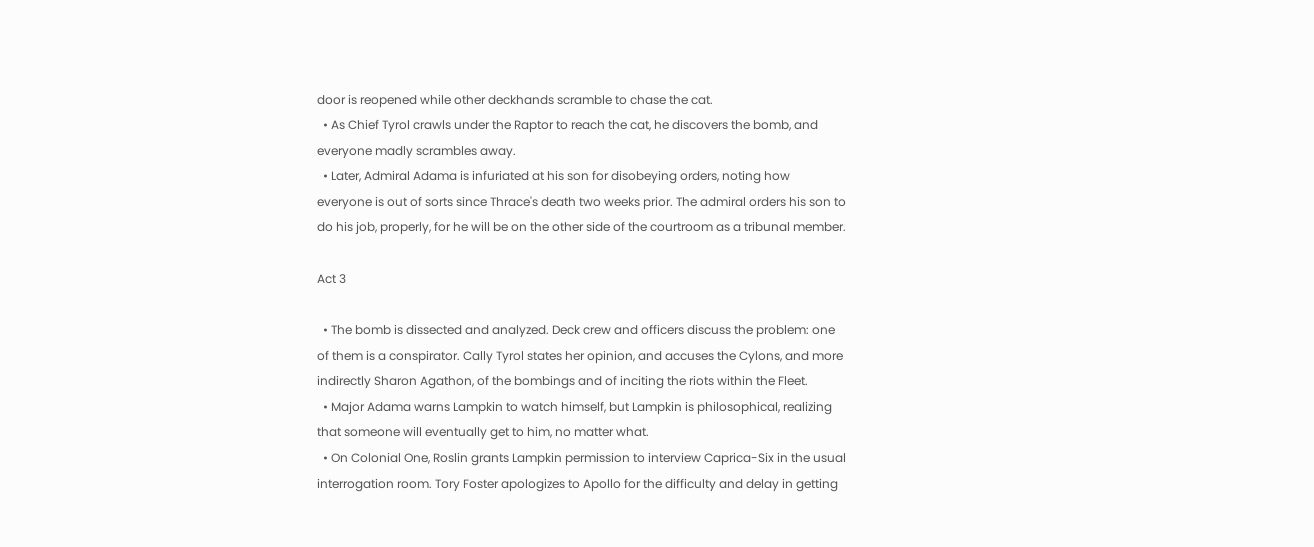door is reopened while other deckhands scramble to chase the cat.
  • As Chief Tyrol crawls under the Raptor to reach the cat, he discovers the bomb, and everyone madly scrambles away.
  • Later, Admiral Adama is infuriated at his son for disobeying orders, noting how everyone is out of sorts since Thrace's death two weeks prior. The admiral orders his son to do his job, properly, for he will be on the other side of the courtroom as a tribunal member.

Act 3

  • The bomb is dissected and analyzed. Deck crew and officers discuss the problem: one of them is a conspirator. Cally Tyrol states her opinion, and accuses the Cylons, and more indirectly Sharon Agathon, of the bombings and of inciting the riots within the Fleet.
  • Major Adama warns Lampkin to watch himself, but Lampkin is philosophical, realizing that someone will eventually get to him, no matter what.
  • On Colonial One, Roslin grants Lampkin permission to interview Caprica-Six in the usual interrogation room. Tory Foster apologizes to Apollo for the difficulty and delay in getting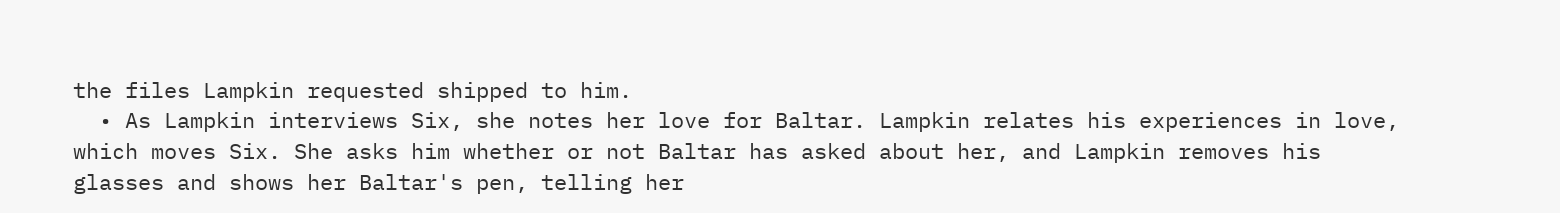the files Lampkin requested shipped to him.
  • As Lampkin interviews Six, she notes her love for Baltar. Lampkin relates his experiences in love, which moves Six. She asks him whether or not Baltar has asked about her, and Lampkin removes his glasses and shows her Baltar's pen, telling her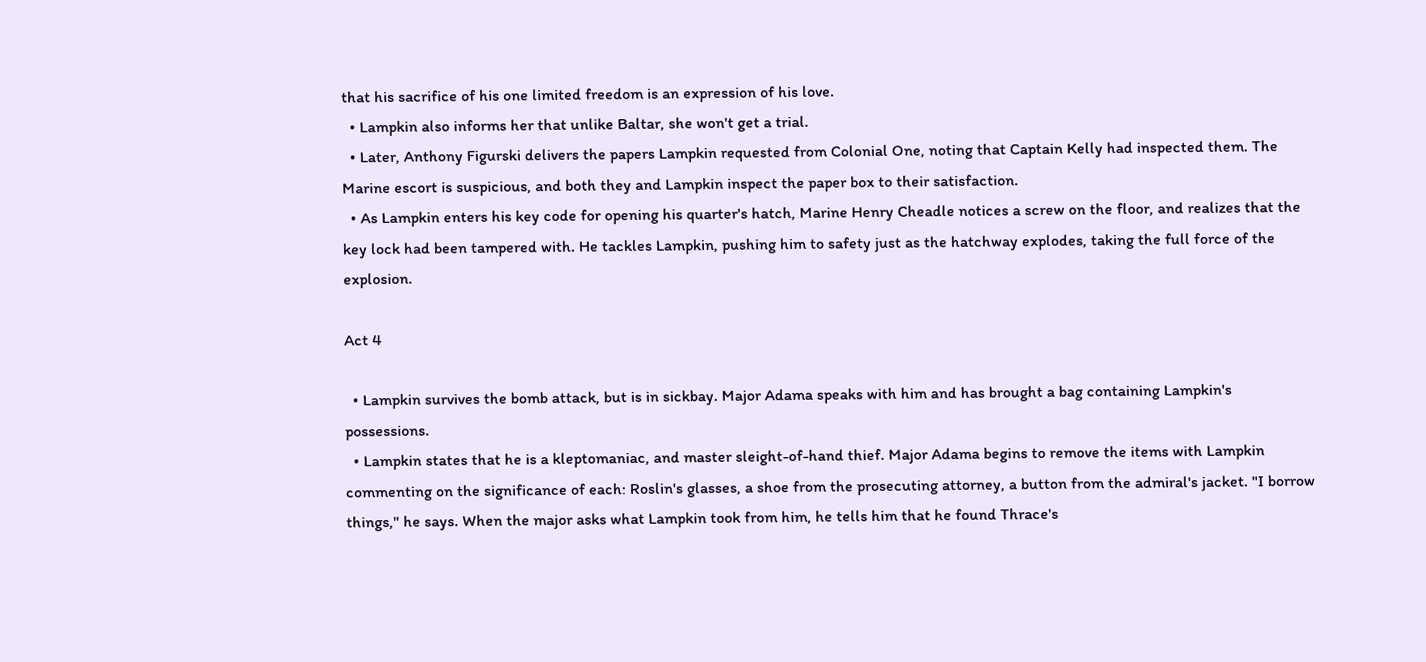that his sacrifice of his one limited freedom is an expression of his love.
  • Lampkin also informs her that unlike Baltar, she won't get a trial.
  • Later, Anthony Figurski delivers the papers Lampkin requested from Colonial One, noting that Captain Kelly had inspected them. The Marine escort is suspicious, and both they and Lampkin inspect the paper box to their satisfaction.
  • As Lampkin enters his key code for opening his quarter's hatch, Marine Henry Cheadle notices a screw on the floor, and realizes that the key lock had been tampered with. He tackles Lampkin, pushing him to safety just as the hatchway explodes, taking the full force of the explosion.

Act 4

  • Lampkin survives the bomb attack, but is in sickbay. Major Adama speaks with him and has brought a bag containing Lampkin's possessions.
  • Lampkin states that he is a kleptomaniac, and master sleight-of-hand thief. Major Adama begins to remove the items with Lampkin commenting on the significance of each: Roslin's glasses, a shoe from the prosecuting attorney, a button from the admiral's jacket. "I borrow things," he says. When the major asks what Lampkin took from him, he tells him that he found Thrace's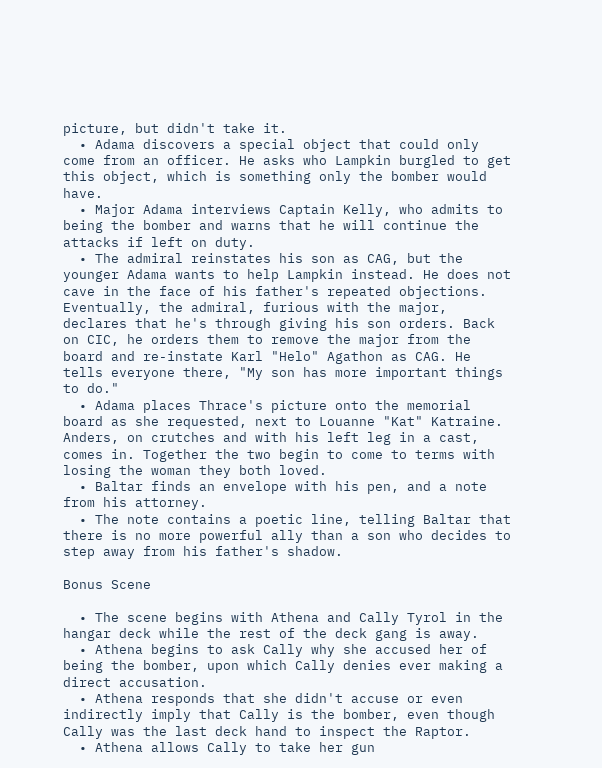picture, but didn't take it.
  • Adama discovers a special object that could only come from an officer. He asks who Lampkin burgled to get this object, which is something only the bomber would have.
  • Major Adama interviews Captain Kelly, who admits to being the bomber and warns that he will continue the attacks if left on duty.
  • The admiral reinstates his son as CAG, but the younger Adama wants to help Lampkin instead. He does not cave in the face of his father's repeated objections. Eventually, the admiral, furious with the major, declares that he's through giving his son orders. Back on CIC, he orders them to remove the major from the board and re-instate Karl "Helo" Agathon as CAG. He tells everyone there, "My son has more important things to do."
  • Adama places Thrace's picture onto the memorial board as she requested, next to Louanne "Kat" Katraine. Anders, on crutches and with his left leg in a cast, comes in. Together the two begin to come to terms with losing the woman they both loved.
  • Baltar finds an envelope with his pen, and a note from his attorney.
  • The note contains a poetic line, telling Baltar that there is no more powerful ally than a son who decides to step away from his father's shadow.

Bonus Scene

  • The scene begins with Athena and Cally Tyrol in the hangar deck while the rest of the deck gang is away.
  • Athena begins to ask Cally why she accused her of being the bomber, upon which Cally denies ever making a direct accusation.
  • Athena responds that she didn't accuse or even indirectly imply that Cally is the bomber, even though Cally was the last deck hand to inspect the Raptor.
  • Athena allows Cally to take her gun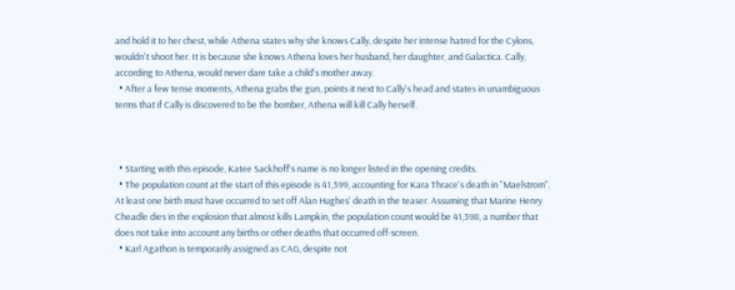and hold it to her chest, while Athena states why she knows Cally, despite her intense hatred for the Cylons, wouldn't shoot her. It is because she knows Athena loves her husband, her daughter, and Galactica. Cally, according to Athena, would never dare take a child's mother away.
  • After a few tense moments, Athena grabs the gun, points it next to Cally's head and states in unambiguous terms that if Cally is discovered to be the bomber, Athena will kill Cally herself.



  • Starting with this episode, Katee Sackhoff's name is no longer listed in the opening credits.
  • The population count at the start of this episode is 41,399, accounting for Kara Thrace's death in "Maelstrom". At least one birth must have occurred to set off Alan Hughes' death in the teaser. Assuming that Marine Henry Cheadle dies in the explosion that almost kills Lampkin, the population count would be 41,398, a number that does not take into account any births or other deaths that occurred off-screen.
  • Karl Agathon is temporarily assigned as CAG, despite not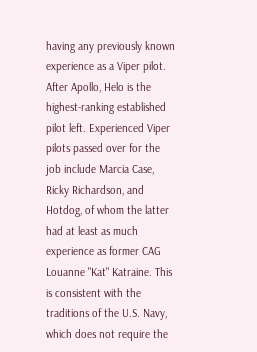having any previously known experience as a Viper pilot. After Apollo, Helo is the highest-ranking established pilot left. Experienced Viper pilots passed over for the job include Marcia Case, Ricky Richardson, and Hotdog, of whom the latter had at least as much experience as former CAG Louanne "Kat" Katraine. This is consistent with the traditions of the U.S. Navy, which does not require the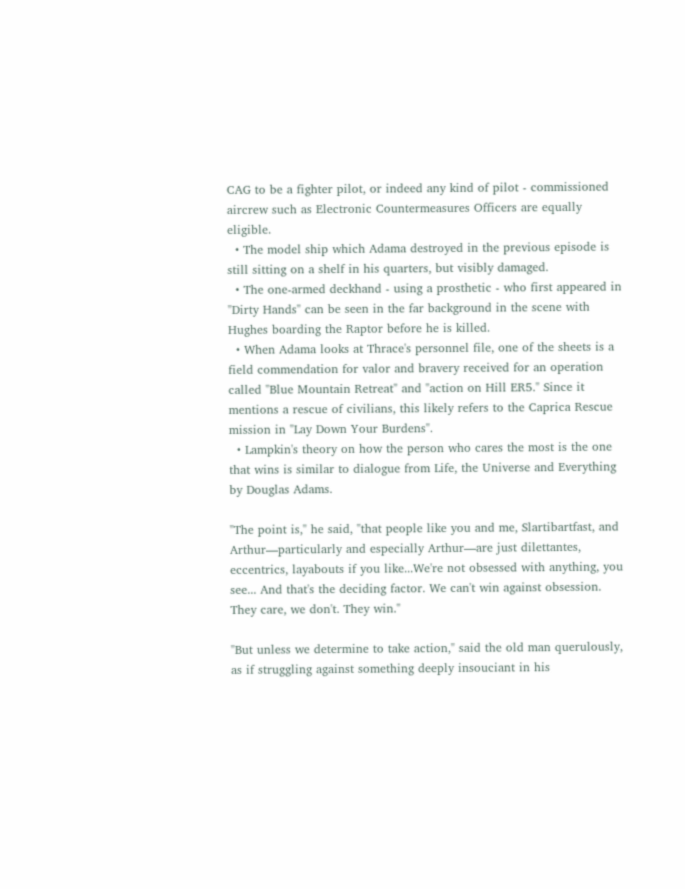CAG to be a fighter pilot, or indeed any kind of pilot - commissioned aircrew such as Electronic Countermeasures Officers are equally eligible.
  • The model ship which Adama destroyed in the previous episode is still sitting on a shelf in his quarters, but visibly damaged.
  • The one-armed deckhand - using a prosthetic - who first appeared in "Dirty Hands" can be seen in the far background in the scene with Hughes boarding the Raptor before he is killed.
  • When Adama looks at Thrace's personnel file, one of the sheets is a field commendation for valor and bravery received for an operation called "Blue Mountain Retreat" and "action on Hill ER5." Since it mentions a rescue of civilians, this likely refers to the Caprica Rescue mission in "Lay Down Your Burdens".
  • Lampkin's theory on how the person who cares the most is the one that wins is similar to dialogue from Life, the Universe and Everything by Douglas Adams.

"The point is," he said, "that people like you and me, Slartibartfast, and Arthur—particularly and especially Arthur—are just dilettantes, eccentrics, layabouts if you like...We're not obsessed with anything, you see... And that's the deciding factor. We can't win against obsession. They care, we don't. They win."

"But unless we determine to take action," said the old man querulously, as if struggling against something deeply insouciant in his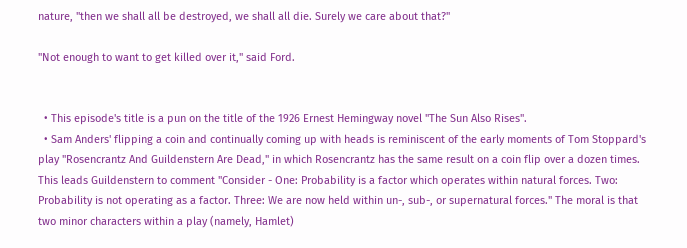nature, "then we shall all be destroyed, we shall all die. Surely we care about that?"

"Not enough to want to get killed over it," said Ford.


  • This episode's title is a pun on the title of the 1926 Ernest Hemingway novel "The Sun Also Rises".
  • Sam Anders' flipping a coin and continually coming up with heads is reminiscent of the early moments of Tom Stoppard's play "Rosencrantz And Guildenstern Are Dead," in which Rosencrantz has the same result on a coin flip over a dozen times. This leads Guildenstern to comment "Consider - One: Probability is a factor which operates within natural forces. Two: Probability is not operating as a factor. Three: We are now held within un-, sub-, or supernatural forces." The moral is that two minor characters within a play (namely, Hamlet)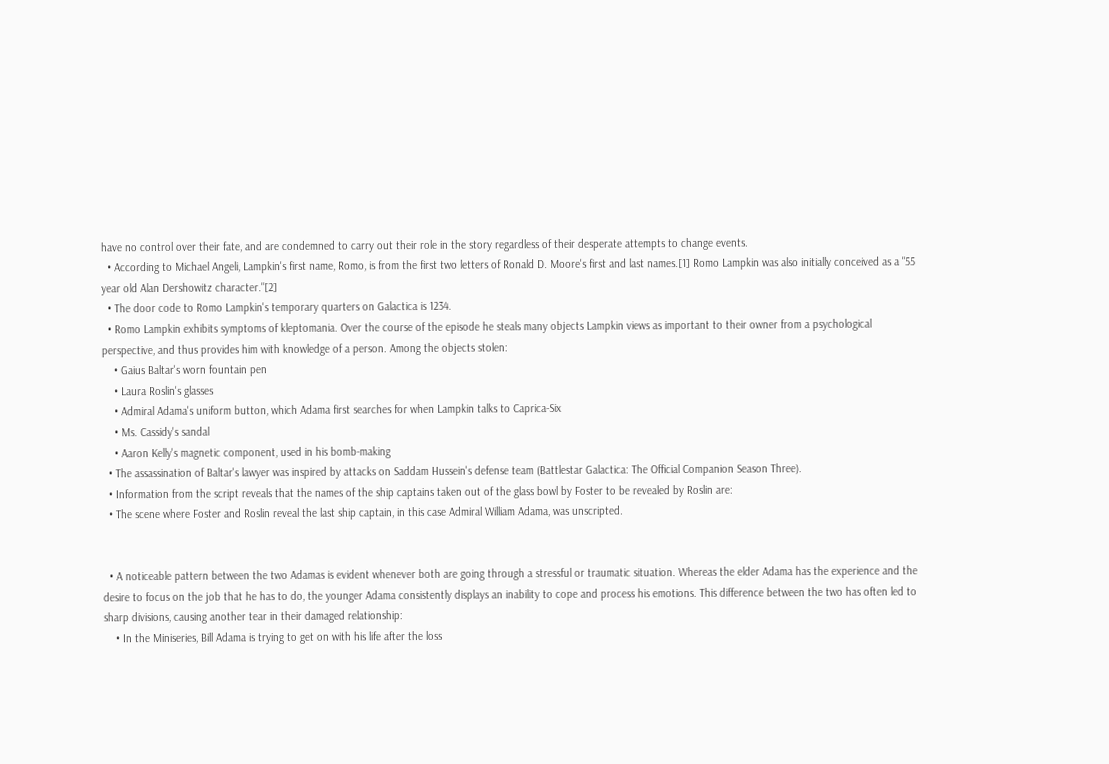have no control over their fate, and are condemned to carry out their role in the story regardless of their desperate attempts to change events.
  • According to Michael Angeli, Lampkin's first name, Romo, is from the first two letters of Ronald D. Moore's first and last names.[1] Romo Lampkin was also initially conceived as a "55 year old Alan Dershowitz character."[2]
  • The door code to Romo Lampkin's temporary quarters on Galactica is 1234.
  • Romo Lampkin exhibits symptoms of kleptomania. Over the course of the episode he steals many objects Lampkin views as important to their owner from a psychological perspective, and thus provides him with knowledge of a person. Among the objects stolen:
    • Gaius Baltar's worn fountain pen
    • Laura Roslin's glasses
    • Admiral Adama's uniform button, which Adama first searches for when Lampkin talks to Caprica-Six
    • Ms. Cassidy's sandal
    • Aaron Kelly's magnetic component, used in his bomb-making
  • The assassination of Baltar's lawyer was inspired by attacks on Saddam Hussein's defense team (Battlestar Galactica: The Official Companion Season Three).
  • Information from the script reveals that the names of the ship captains taken out of the glass bowl by Foster to be revealed by Roslin are:
  • The scene where Foster and Roslin reveal the last ship captain, in this case Admiral William Adama, was unscripted.


  • A noticeable pattern between the two Adamas is evident whenever both are going through a stressful or traumatic situation. Whereas the elder Adama has the experience and the desire to focus on the job that he has to do, the younger Adama consistently displays an inability to cope and process his emotions. This difference between the two has often led to sharp divisions, causing another tear in their damaged relationship:
    • In the Miniseries, Bill Adama is trying to get on with his life after the loss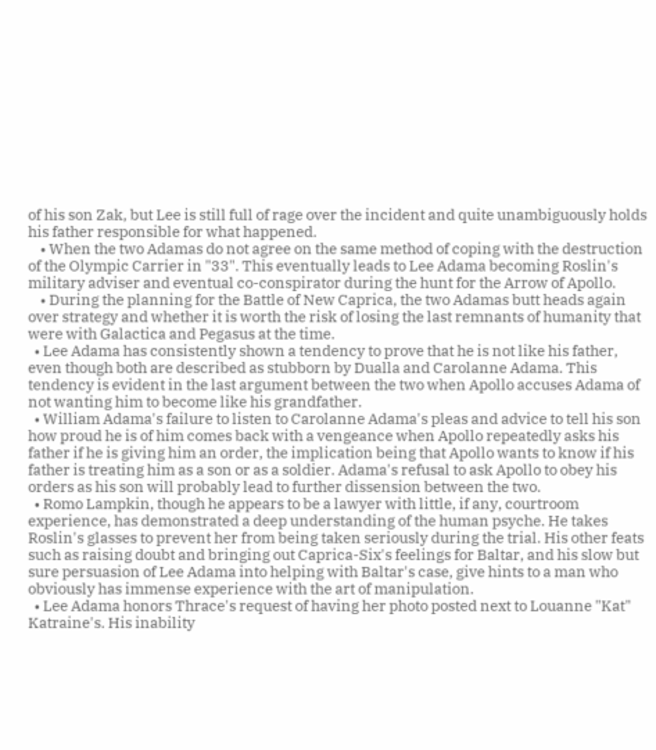of his son Zak, but Lee is still full of rage over the incident and quite unambiguously holds his father responsible for what happened.
    • When the two Adamas do not agree on the same method of coping with the destruction of the Olympic Carrier in "33". This eventually leads to Lee Adama becoming Roslin's military adviser and eventual co-conspirator during the hunt for the Arrow of Apollo.
    • During the planning for the Battle of New Caprica, the two Adamas butt heads again over strategy and whether it is worth the risk of losing the last remnants of humanity that were with Galactica and Pegasus at the time.
  • Lee Adama has consistently shown a tendency to prove that he is not like his father, even though both are described as stubborn by Dualla and Carolanne Adama. This tendency is evident in the last argument between the two when Apollo accuses Adama of not wanting him to become like his grandfather.
  • William Adama's failure to listen to Carolanne Adama's pleas and advice to tell his son how proud he is of him comes back with a vengeance when Apollo repeatedly asks his father if he is giving him an order, the implication being that Apollo wants to know if his father is treating him as a son or as a soldier. Adama's refusal to ask Apollo to obey his orders as his son will probably lead to further dissension between the two.
  • Romo Lampkin, though he appears to be a lawyer with little, if any, courtroom experience, has demonstrated a deep understanding of the human psyche. He takes Roslin's glasses to prevent her from being taken seriously during the trial. His other feats such as raising doubt and bringing out Caprica-Six's feelings for Baltar, and his slow but sure persuasion of Lee Adama into helping with Baltar's case, give hints to a man who obviously has immense experience with the art of manipulation.
  • Lee Adama honors Thrace's request of having her photo posted next to Louanne "Kat" Katraine's. His inability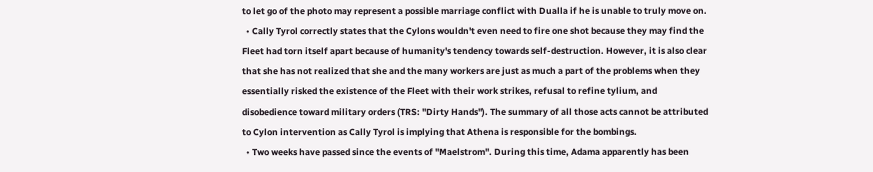to let go of the photo may represent a possible marriage conflict with Dualla if he is unable to truly move on.
  • Cally Tyrol correctly states that the Cylons wouldn't even need to fire one shot because they may find the Fleet had torn itself apart because of humanity's tendency towards self-destruction. However, it is also clear that she has not realized that she and the many workers are just as much a part of the problems when they essentially risked the existence of the Fleet with their work strikes, refusal to refine tylium, and disobedience toward military orders (TRS: "Dirty Hands"). The summary of all those acts cannot be attributed to Cylon intervention as Cally Tyrol is implying that Athena is responsible for the bombings.
  • Two weeks have passed since the events of "Maelstrom". During this time, Adama apparently has been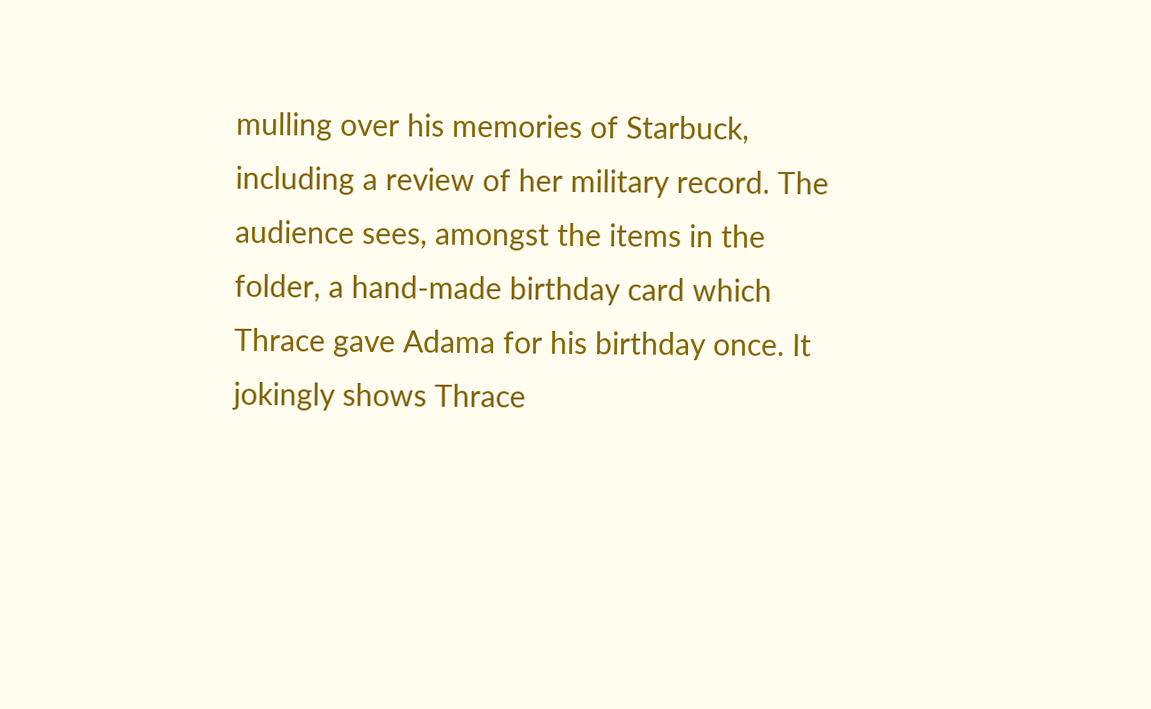mulling over his memories of Starbuck, including a review of her military record. The audience sees, amongst the items in the folder, a hand-made birthday card which Thrace gave Adama for his birthday once. It jokingly shows Thrace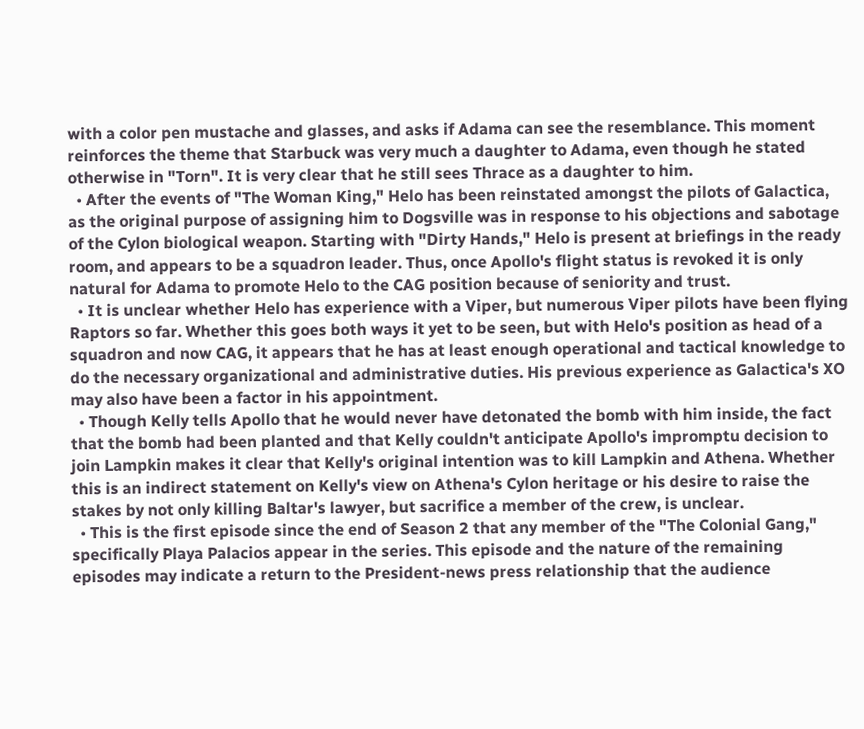with a color pen mustache and glasses, and asks if Adama can see the resemblance. This moment reinforces the theme that Starbuck was very much a daughter to Adama, even though he stated otherwise in "Torn". It is very clear that he still sees Thrace as a daughter to him.
  • After the events of "The Woman King," Helo has been reinstated amongst the pilots of Galactica, as the original purpose of assigning him to Dogsville was in response to his objections and sabotage of the Cylon biological weapon. Starting with "Dirty Hands," Helo is present at briefings in the ready room, and appears to be a squadron leader. Thus, once Apollo's flight status is revoked it is only natural for Adama to promote Helo to the CAG position because of seniority and trust.
  • It is unclear whether Helo has experience with a Viper, but numerous Viper pilots have been flying Raptors so far. Whether this goes both ways it yet to be seen, but with Helo's position as head of a squadron and now CAG, it appears that he has at least enough operational and tactical knowledge to do the necessary organizational and administrative duties. His previous experience as Galactica's XO may also have been a factor in his appointment.
  • Though Kelly tells Apollo that he would never have detonated the bomb with him inside, the fact that the bomb had been planted and that Kelly couldn't anticipate Apollo's impromptu decision to join Lampkin makes it clear that Kelly's original intention was to kill Lampkin and Athena. Whether this is an indirect statement on Kelly's view on Athena's Cylon heritage or his desire to raise the stakes by not only killing Baltar's lawyer, but sacrifice a member of the crew, is unclear.
  • This is the first episode since the end of Season 2 that any member of the "The Colonial Gang," specifically Playa Palacios appear in the series. This episode and the nature of the remaining episodes may indicate a return to the President-news press relationship that the audience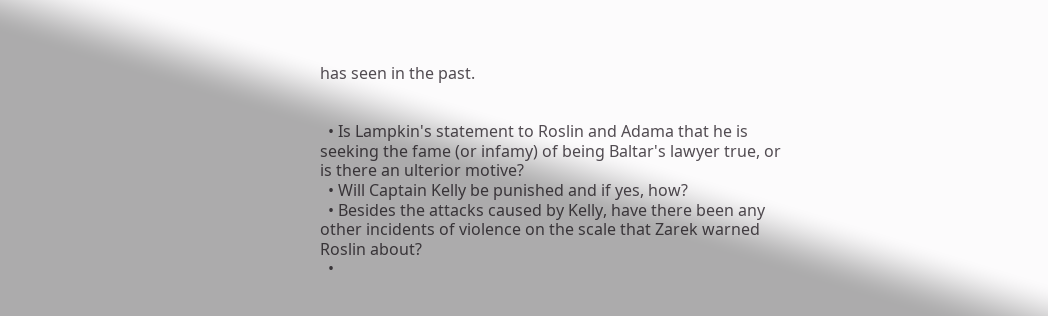has seen in the past.


  • Is Lampkin's statement to Roslin and Adama that he is seeking the fame (or infamy) of being Baltar's lawyer true, or is there an ulterior motive?
  • Will Captain Kelly be punished and if yes, how?
  • Besides the attacks caused by Kelly, have there been any other incidents of violence on the scale that Zarek warned Roslin about?
  •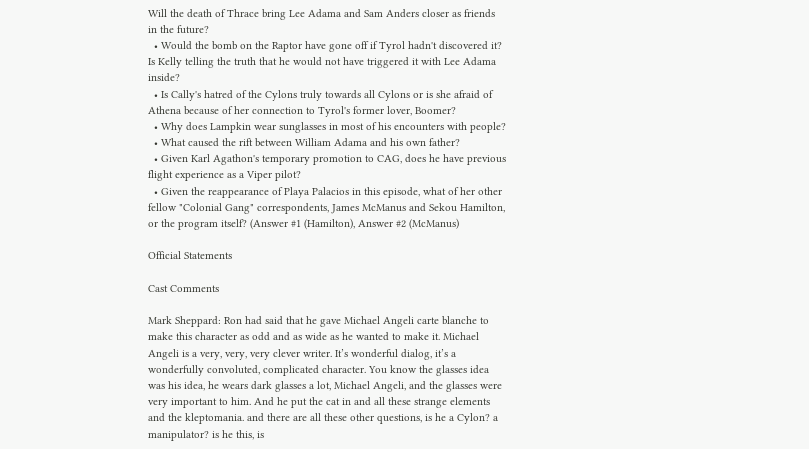Will the death of Thrace bring Lee Adama and Sam Anders closer as friends in the future?
  • Would the bomb on the Raptor have gone off if Tyrol hadn't discovered it? Is Kelly telling the truth that he would not have triggered it with Lee Adama inside?
  • Is Cally's hatred of the Cylons truly towards all Cylons or is she afraid of Athena because of her connection to Tyrol's former lover, Boomer?
  • Why does Lampkin wear sunglasses in most of his encounters with people?
  • What caused the rift between William Adama and his own father?
  • Given Karl Agathon's temporary promotion to CAG, does he have previous flight experience as a Viper pilot?
  • Given the reappearance of Playa Palacios in this episode, what of her other fellow "Colonial Gang" correspondents, James McManus and Sekou Hamilton, or the program itself? (Answer #1 (Hamilton), Answer #2 (McManus)

Official Statements

Cast Comments

Mark Sheppard: Ron had said that he gave Michael Angeli carte blanche to make this character as odd and as wide as he wanted to make it. Michael Angeli is a very, very, very clever writer. It’s wonderful dialog, it’s a wonderfully convoluted, complicated character. You know the glasses idea was his idea, he wears dark glasses a lot, Michael Angeli, and the glasses were very important to him. And he put the cat in and all these strange elements and the kleptomania. and there are all these other questions, is he a Cylon? a manipulator? is he this, is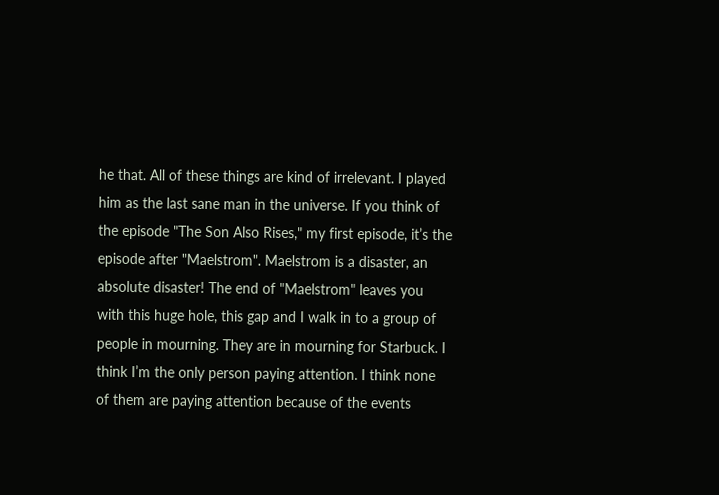he that. All of these things are kind of irrelevant. I played him as the last sane man in the universe. If you think of the episode "The Son Also Rises," my first episode, it’s the episode after "Maelstrom". Maelstrom is a disaster, an absolute disaster! The end of "Maelstrom" leaves you with this huge hole, this gap and I walk in to a group of people in mourning. They are in mourning for Starbuck. I think I’m the only person paying attention. I think none of them are paying attention because of the events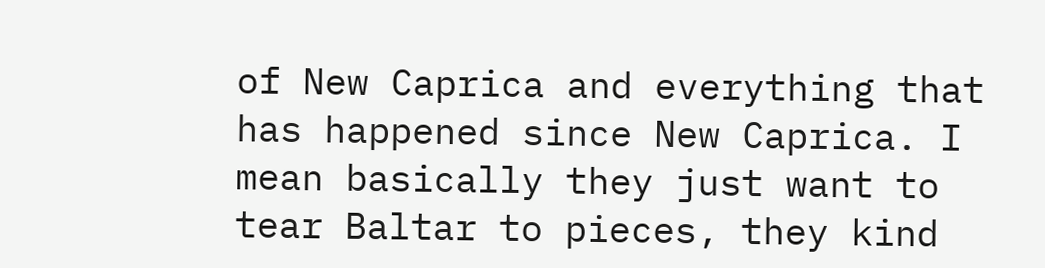of New Caprica and everything that has happened since New Caprica. I mean basically they just want to tear Baltar to pieces, they kind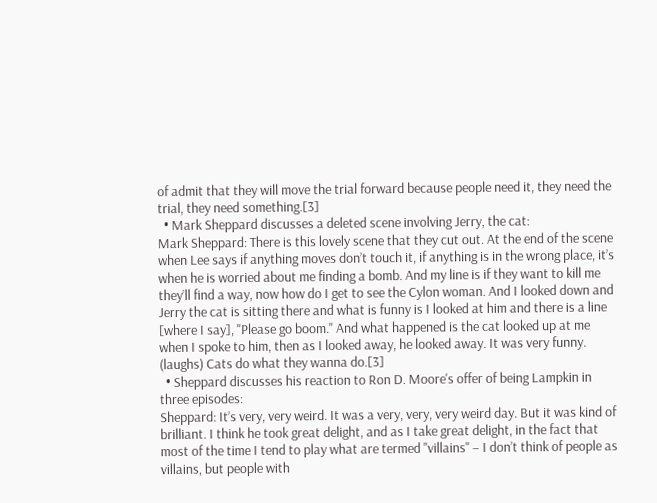of admit that they will move the trial forward because people need it, they need the trial, they need something.[3]
  • Mark Sheppard discusses a deleted scene involving Jerry, the cat:
Mark Sheppard: There is this lovely scene that they cut out. At the end of the scene when Lee says if anything moves don’t touch it, if anything is in the wrong place, it’s when he is worried about me finding a bomb. And my line is if they want to kill me they’ll find a way, now how do I get to see the Cylon woman. And I looked down and Jerry the cat is sitting there and what is funny is I looked at him and there is a line [where I say], "Please go boom." And what happened is the cat looked up at me when I spoke to him, then as I looked away, he looked away. It was very funny. (laughs) Cats do what they wanna do.[3]
  • Sheppard discusses his reaction to Ron D. Moore's offer of being Lampkin in three episodes:
Sheppard: It’s very, very weird. It was a very, very, very weird day. But it was kind of brilliant. I think he took great delight, and as I take great delight, in the fact that most of the time I tend to play what are termed "villains" – I don’t think of people as villains, but people with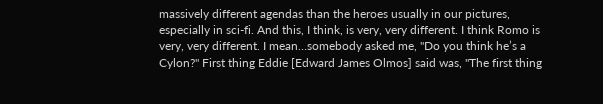massively different agendas than the heroes usually in our pictures, especially in sci-fi. And this, I think, is very, very different. I think Romo is very, very different. I mean…somebody asked me, "Do you think he’s a Cylon?" First thing Eddie [Edward James Olmos] said was, "The first thing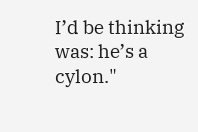I’d be thinking was: he’s a cylon."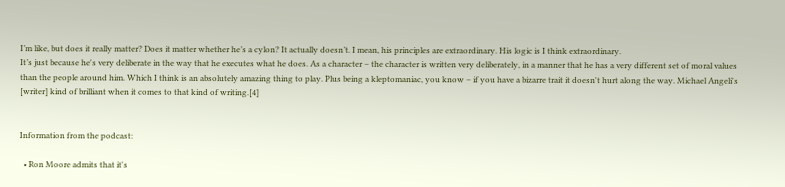I’m like, but does it really matter? Does it matter whether he’s a cylon? It actually doesn’t. I mean, his principles are extraordinary. His logic is I think extraordinary.
It’s just because he's very deliberate in the way that he executes what he does. As a character – the character is written very deliberately, in a manner that he has a very different set of moral values than the people around him. Which I think is an absolutely amazing thing to play. Plus being a kleptomaniac, you know – if you have a bizarre trait it doesn't hurt along the way. Michael Angeli's [writer] kind of brilliant when it comes to that kind of writing.[4]


Information from the podcast:

  • Ron Moore admits that it's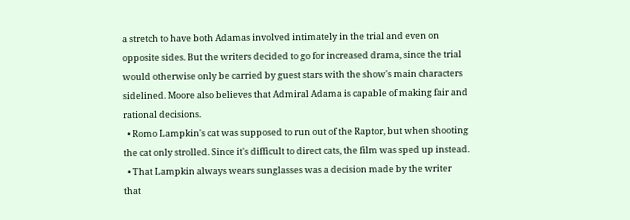a stretch to have both Adamas involved intimately in the trial and even on opposite sides. But the writers decided to go for increased drama, since the trial would otherwise only be carried by guest stars with the show's main characters sidelined. Moore also believes that Admiral Adama is capable of making fair and rational decisions.
  • Romo Lampkin's cat was supposed to run out of the Raptor, but when shooting the cat only strolled. Since it's difficult to direct cats, the film was sped up instead.
  • That Lampkin always wears sunglasses was a decision made by the writer that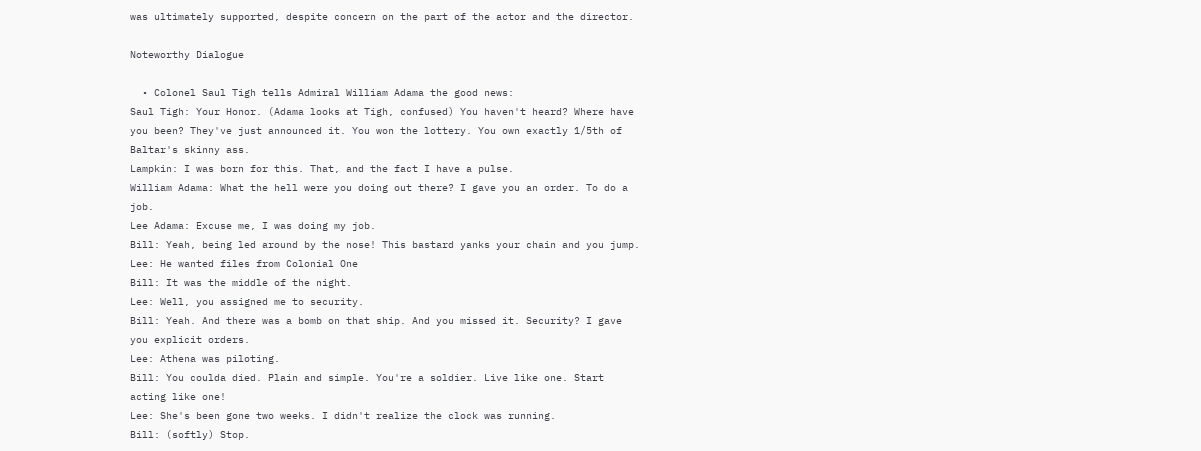was ultimately supported, despite concern on the part of the actor and the director.

Noteworthy Dialogue

  • Colonel Saul Tigh tells Admiral William Adama the good news:
Saul Tigh: Your Honor. (Adama looks at Tigh, confused) You haven't heard? Where have you been? They've just announced it. You won the lottery. You own exactly 1/5th of Baltar's skinny ass.
Lampkin: I was born for this. That, and the fact I have a pulse.
William Adama: What the hell were you doing out there? I gave you an order. To do a job.
Lee Adama: Excuse me, I was doing my job.
Bill: Yeah, being led around by the nose! This bastard yanks your chain and you jump.
Lee: He wanted files from Colonial One
Bill: It was the middle of the night.
Lee: Well, you assigned me to security.
Bill: Yeah. And there was a bomb on that ship. And you missed it. Security? I gave you explicit orders.
Lee: Athena was piloting.
Bill: You coulda died. Plain and simple. You're a soldier. Live like one. Start acting like one!
Lee: She's been gone two weeks. I didn't realize the clock was running.
Bill: (softly) Stop.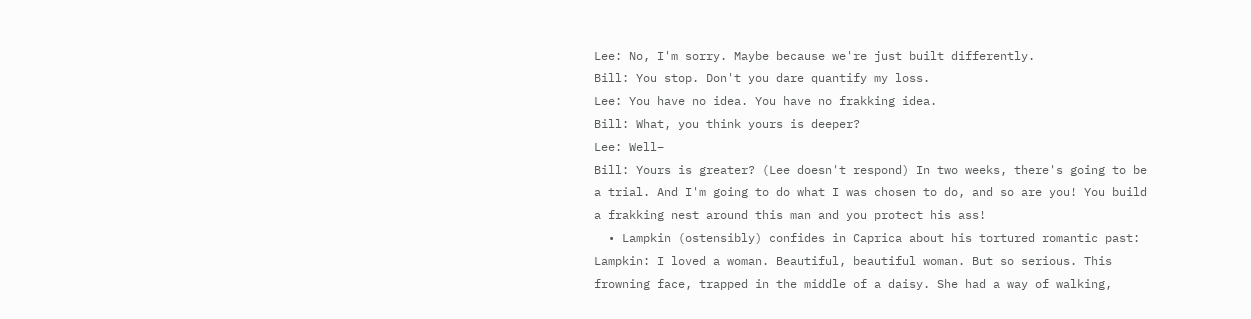Lee: No, I'm sorry. Maybe because we're just built differently.
Bill: You stop. Don't you dare quantify my loss.
Lee: You have no idea. You have no frakking idea.
Bill: What, you think yours is deeper?
Lee: Well–
Bill: Yours is greater? (Lee doesn't respond) In two weeks, there's going to be a trial. And I'm going to do what I was chosen to do, and so are you! You build a frakking nest around this man and you protect his ass!
  • Lampkin (ostensibly) confides in Caprica about his tortured romantic past:
Lampkin: I loved a woman. Beautiful, beautiful woman. But so serious. This frowning face, trapped in the middle of a daisy. She had a way of walking,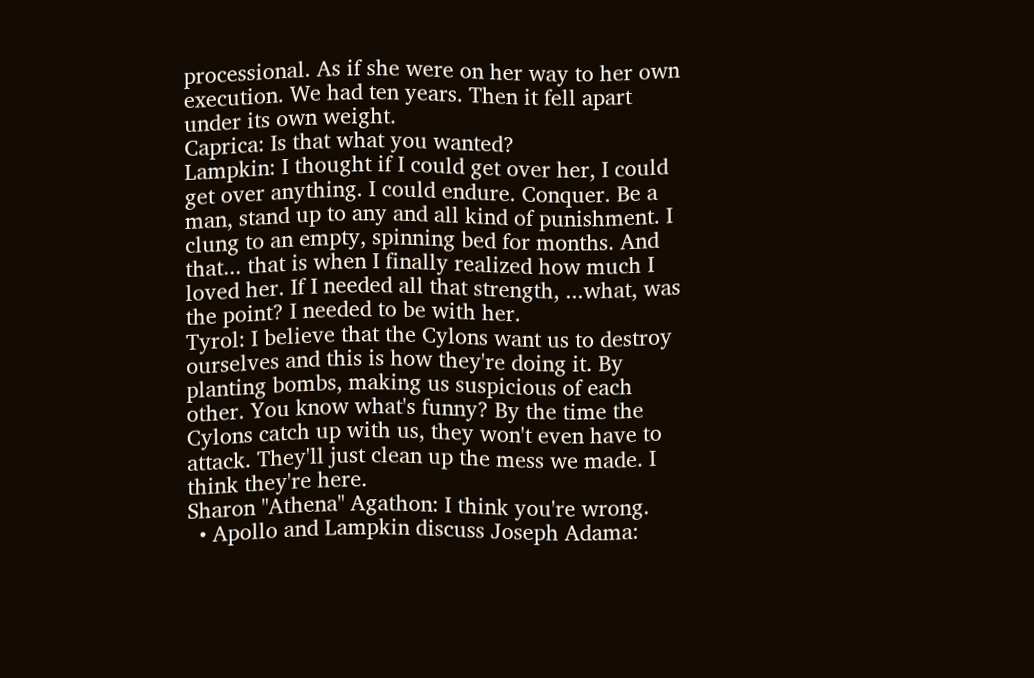processional. As if she were on her way to her own execution. We had ten years. Then it fell apart under its own weight.
Caprica: Is that what you wanted?
Lampkin: I thought if I could get over her, I could get over anything. I could endure. Conquer. Be a man, stand up to any and all kind of punishment. I clung to an empty, spinning bed for months. And that... that is when I finally realized how much I loved her. If I needed all that strength, ...what, was the point? I needed to be with her.
Tyrol: I believe that the Cylons want us to destroy ourselves and this is how they're doing it. By planting bombs, making us suspicious of each other. You know what's funny? By the time the Cylons catch up with us, they won't even have to attack. They'll just clean up the mess we made. I think they're here.
Sharon "Athena" Agathon: I think you're wrong.
  • Apollo and Lampkin discuss Joseph Adama: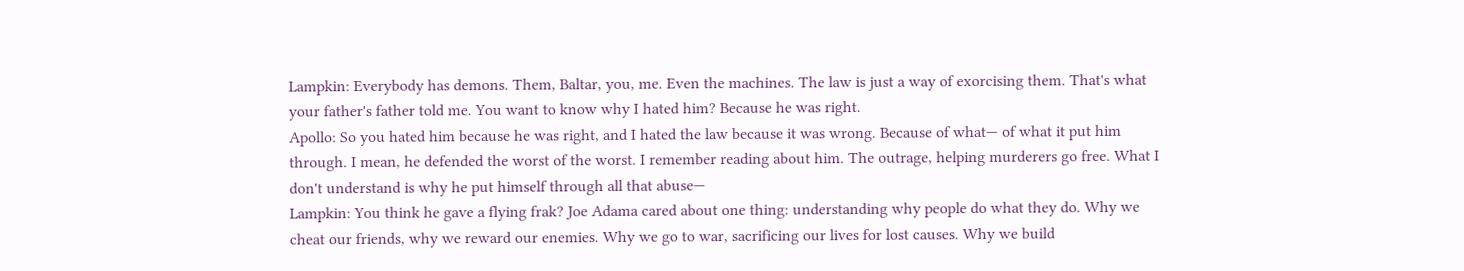Lampkin: Everybody has demons. Them, Baltar, you, me. Even the machines. The law is just a way of exorcising them. That's what your father's father told me. You want to know why I hated him? Because he was right.
Apollo: So you hated him because he was right, and I hated the law because it was wrong. Because of what— of what it put him through. I mean, he defended the worst of the worst. I remember reading about him. The outrage, helping murderers go free. What I don't understand is why he put himself through all that abuse—
Lampkin: You think he gave a flying frak? Joe Adama cared about one thing: understanding why people do what they do. Why we cheat our friends, why we reward our enemies. Why we go to war, sacrificing our lives for lost causes. Why we build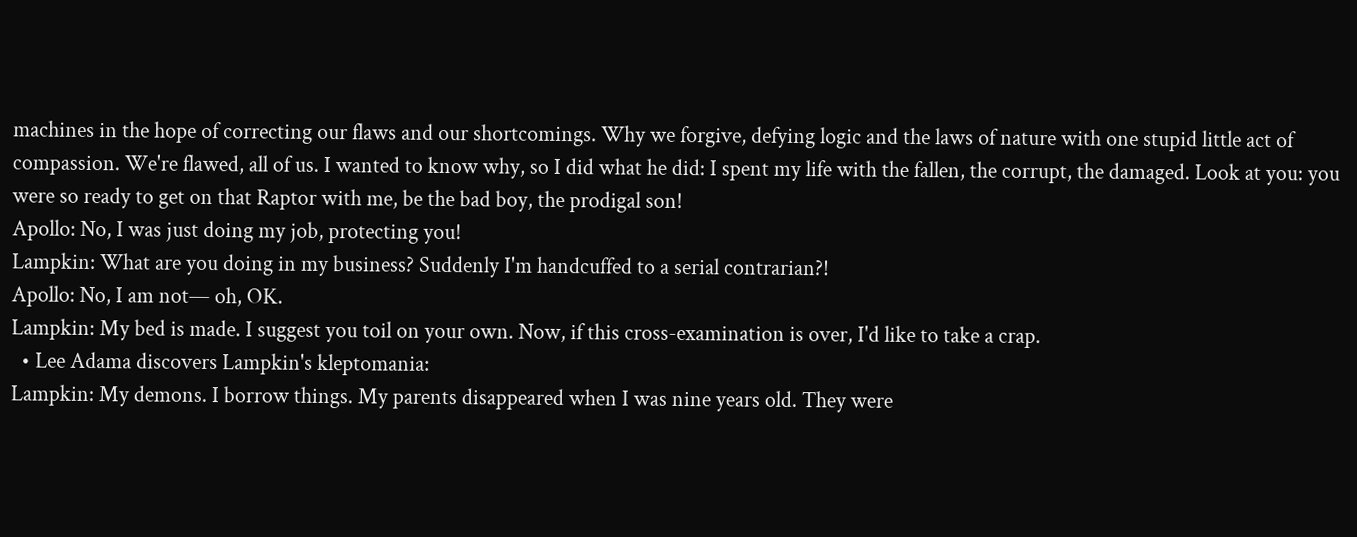machines in the hope of correcting our flaws and our shortcomings. Why we forgive, defying logic and the laws of nature with one stupid little act of compassion. We're flawed, all of us. I wanted to know why, so I did what he did: I spent my life with the fallen, the corrupt, the damaged. Look at you: you were so ready to get on that Raptor with me, be the bad boy, the prodigal son!
Apollo: No, I was just doing my job, protecting you!
Lampkin: What are you doing in my business? Suddenly I'm handcuffed to a serial contrarian?!
Apollo: No, I am not— oh, OK.
Lampkin: My bed is made. I suggest you toil on your own. Now, if this cross-examination is over, I'd like to take a crap.
  • Lee Adama discovers Lampkin's kleptomania:
Lampkin: My demons. I borrow things. My parents disappeared when I was nine years old. They were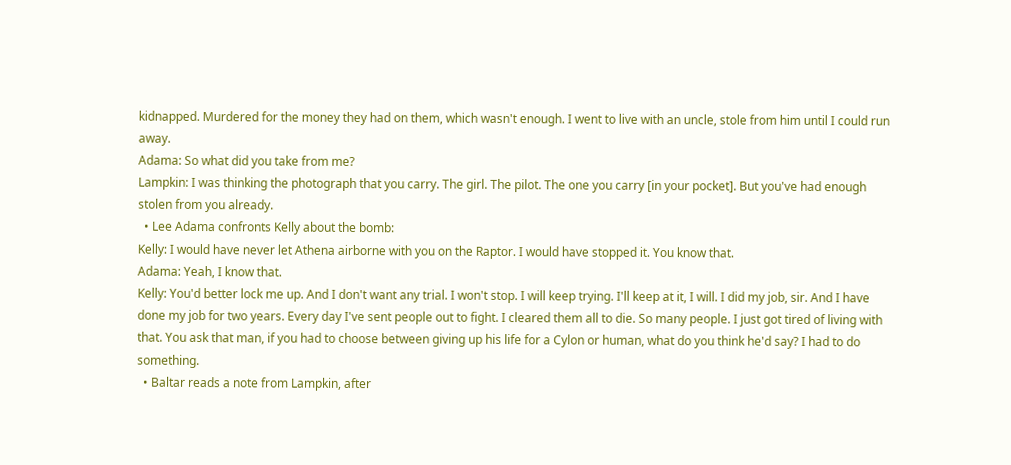kidnapped. Murdered for the money they had on them, which wasn't enough. I went to live with an uncle, stole from him until I could run away.
Adama: So what did you take from me?
Lampkin: I was thinking the photograph that you carry. The girl. The pilot. The one you carry [in your pocket]. But you've had enough stolen from you already.
  • Lee Adama confronts Kelly about the bomb:
Kelly: I would have never let Athena airborne with you on the Raptor. I would have stopped it. You know that.
Adama: Yeah, I know that.
Kelly: You'd better lock me up. And I don't want any trial. I won't stop. I will keep trying. I'll keep at it, I will. I did my job, sir. And I have done my job for two years. Every day I've sent people out to fight. I cleared them all to die. So many people. I just got tired of living with that. You ask that man, if you had to choose between giving up his life for a Cylon or human, what do you think he'd say? I had to do something.
  • Baltar reads a note from Lampkin, after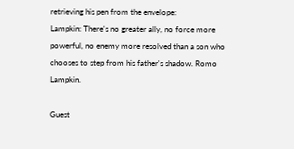retrieving his pen from the envelope:
Lampkin: There's no greater ally, no force more powerful, no enemy more resolved than a son who chooses to step from his father's shadow. Romo Lampkin.

Guest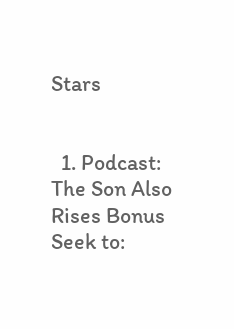Stars


  1. Podcast: The Son Also Rises Bonus Seek to: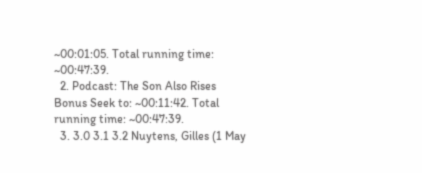~00:01:05. Total running time: ~00:47:39.
  2. Podcast: The Son Also Rises Bonus Seek to: ~00:11:42. Total running time: ~00:47:39.
  3. 3.0 3.1 3.2 Nuytens, Gilles (1 May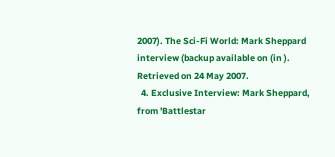2007). The Sci-Fi World: Mark Sheppard interview (backup available on (in ). Retrieved on 24 May 2007.
  4. Exclusive Interview: Mark Sheppard, from 'Battlestar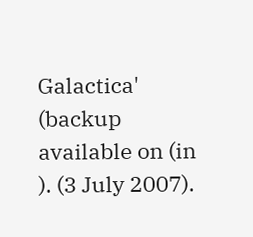Galactica' (backup available on (in ). (3 July 2007).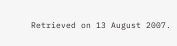Retrieved on 13 August 2007.